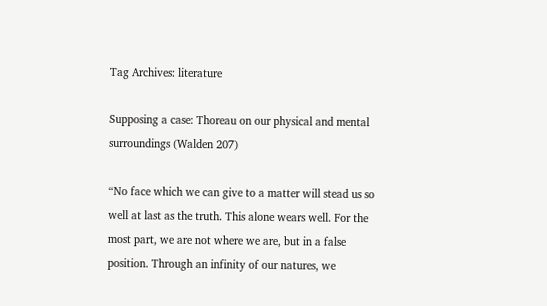Tag Archives: literature

Supposing a case: Thoreau on our physical and mental surroundings (Walden 207)

“No face which we can give to a matter will stead us so well at last as the truth. This alone wears well. For the most part, we are not where we are, but in a false position. Through an infinity of our natures, we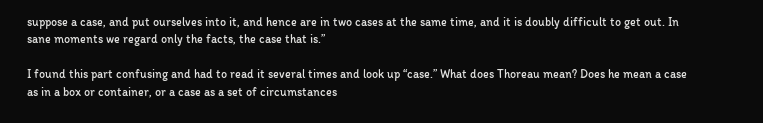suppose a case, and put ourselves into it, and hence are in two cases at the same time, and it is doubly difficult to get out. In sane moments we regard only the facts, the case that is.”

I found this part confusing and had to read it several times and look up “case.” What does Thoreau mean? Does he mean a case as in a box or container, or a case as a set of circumstances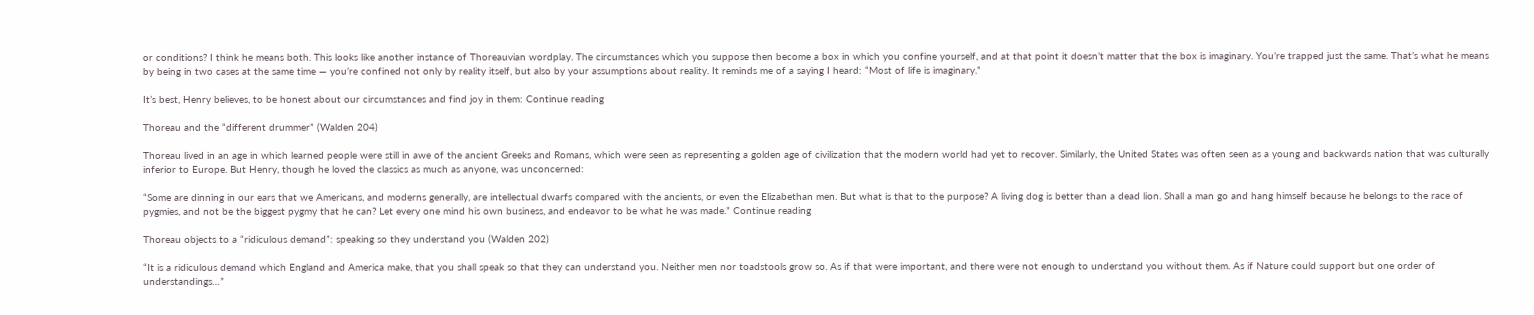or conditions? I think he means both. This looks like another instance of Thoreauvian wordplay. The circumstances which you suppose then become a box in which you confine yourself, and at that point it doesn’t matter that the box is imaginary. You’re trapped just the same. That’s what he means by being in two cases at the same time — you’re confined not only by reality itself, but also by your assumptions about reality. It reminds me of a saying I heard: “Most of life is imaginary.”

It’s best, Henry believes, to be honest about our circumstances and find joy in them: Continue reading

Thoreau and the “different drummer” (Walden 204)

Thoreau lived in an age in which learned people were still in awe of the ancient Greeks and Romans, which were seen as representing a golden age of civilization that the modern world had yet to recover. Similarly, the United States was often seen as a young and backwards nation that was culturally inferior to Europe. But Henry, though he loved the classics as much as anyone, was unconcerned:

“Some are dinning in our ears that we Americans, and moderns generally, are intellectual dwarfs compared with the ancients, or even the Elizabethan men. But what is that to the purpose? A living dog is better than a dead lion. Shall a man go and hang himself because he belongs to the race of pygmies, and not be the biggest pygmy that he can? Let every one mind his own business, and endeavor to be what he was made.” Continue reading

Thoreau objects to a “ridiculous demand”: speaking so they understand you (Walden 202)

“It is a ridiculous demand which England and America make, that you shall speak so that they can understand you. Neither men nor toadstools grow so. As if that were important, and there were not enough to understand you without them. As if Nature could support but one order of understandings…”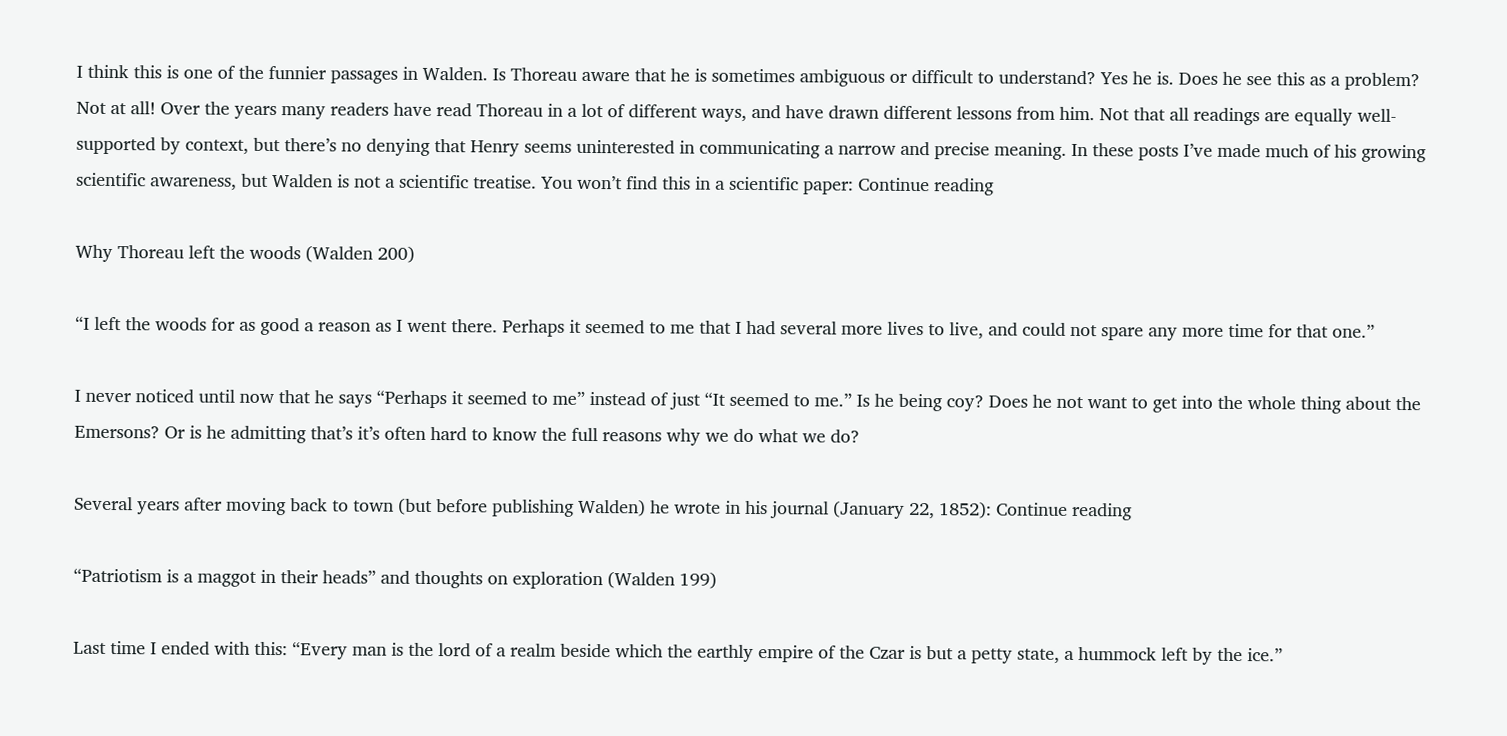I think this is one of the funnier passages in Walden. Is Thoreau aware that he is sometimes ambiguous or difficult to understand? Yes he is. Does he see this as a problem? Not at all! Over the years many readers have read Thoreau in a lot of different ways, and have drawn different lessons from him. Not that all readings are equally well-supported by context, but there’s no denying that Henry seems uninterested in communicating a narrow and precise meaning. In these posts I’ve made much of his growing scientific awareness, but Walden is not a scientific treatise. You won’t find this in a scientific paper: Continue reading

Why Thoreau left the woods (Walden 200)

“I left the woods for as good a reason as I went there. Perhaps it seemed to me that I had several more lives to live, and could not spare any more time for that one.”

I never noticed until now that he says “Perhaps it seemed to me” instead of just “It seemed to me.” Is he being coy? Does he not want to get into the whole thing about the Emersons? Or is he admitting that’s it’s often hard to know the full reasons why we do what we do?

Several years after moving back to town (but before publishing Walden) he wrote in his journal (January 22, 1852): Continue reading

“Patriotism is a maggot in their heads” and thoughts on exploration (Walden 199)

Last time I ended with this: “Every man is the lord of a realm beside which the earthly empire of the Czar is but a petty state, a hummock left by the ice.”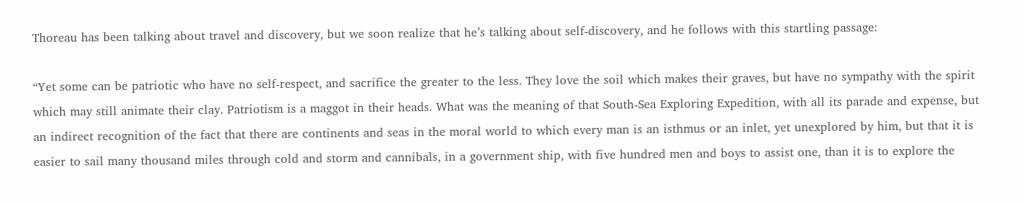Thoreau has been talking about travel and discovery, but we soon realize that he’s talking about self-discovery, and he follows with this startling passage:

“Yet some can be patriotic who have no self-respect, and sacrifice the greater to the less. They love the soil which makes their graves, but have no sympathy with the spirit which may still animate their clay. Patriotism is a maggot in their heads. What was the meaning of that South-Sea Exploring Expedition, with all its parade and expense, but an indirect recognition of the fact that there are continents and seas in the moral world to which every man is an isthmus or an inlet, yet unexplored by him, but that it is easier to sail many thousand miles through cold and storm and cannibals, in a government ship, with five hundred men and boys to assist one, than it is to explore the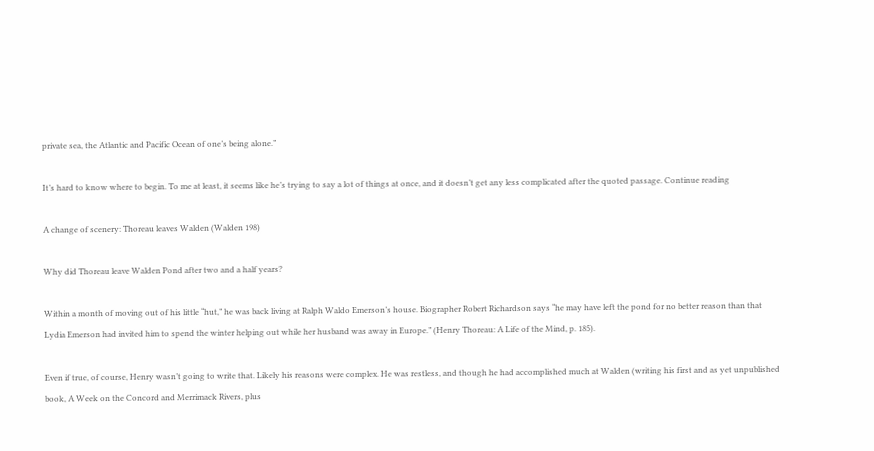private sea, the Atlantic and Pacific Ocean of one’s being alone.”

It’s hard to know where to begin. To me at least, it seems like he’s trying to say a lot of things at once, and it doesn’t get any less complicated after the quoted passage. Continue reading

A change of scenery: Thoreau leaves Walden (Walden 198)

Why did Thoreau leave Walden Pond after two and a half years?

Within a month of moving out of his little “hut,” he was back living at Ralph Waldo Emerson’s house. Biographer Robert Richardson says “he may have left the pond for no better reason than that Lydia Emerson had invited him to spend the winter helping out while her husband was away in Europe.” (Henry Thoreau: A Life of the Mind, p. 185).

Even if true, of course, Henry wasn’t going to write that. Likely his reasons were complex. He was restless, and though he had accomplished much at Walden (writing his first and as yet unpublished book, A Week on the Concord and Merrimack Rivers, plus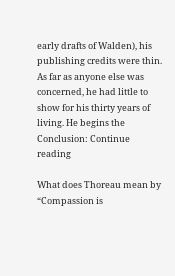early drafts of Walden), his publishing credits were thin. As far as anyone else was concerned, he had little to show for his thirty years of living. He begins the Conclusion: Continue reading

What does Thoreau mean by “Compassion is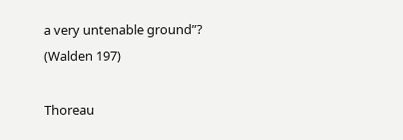a very untenable ground”? (Walden 197)

Thoreau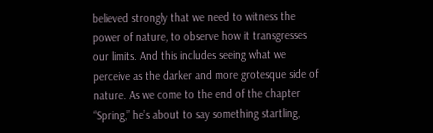believed strongly that we need to witness the power of nature, to observe how it transgresses our limits. And this includes seeing what we perceive as the darker and more grotesque side of nature. As we come to the end of the chapter “Spring,” he’s about to say something startling,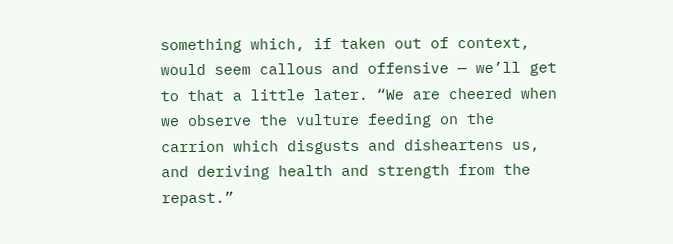something which, if taken out of context, would seem callous and offensive — we’ll get to that a little later. “We are cheered when we observe the vulture feeding on the carrion which disgusts and disheartens us, and deriving health and strength from the repast.”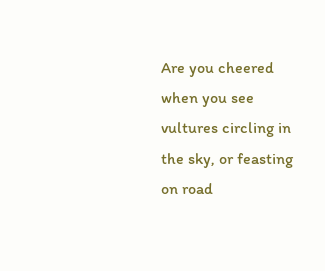Are you cheered when you see vultures circling in the sky, or feasting on road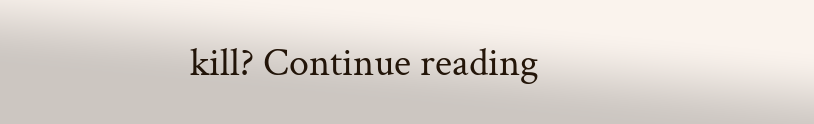kill? Continue reading